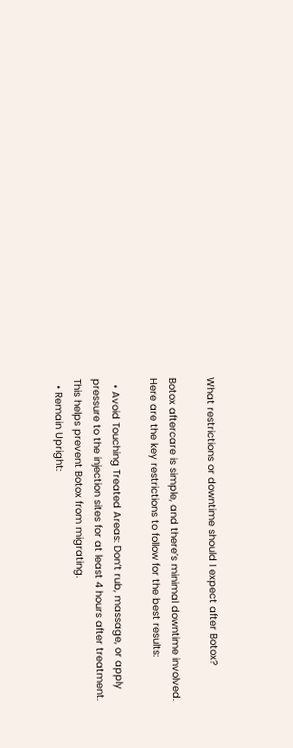What restrictions or downtime should I expect after Botox?

Botox aftercare is simple, and there’s minimal downtime involved. Here are the key restrictions to follow for the best results:

  • Avoid Touching Treated Areas: Don’t rub, massage, or apply pressure to the injection sites for at least 4 hours after treatment. This helps prevent Botox from migrating.
  • Remain Upright: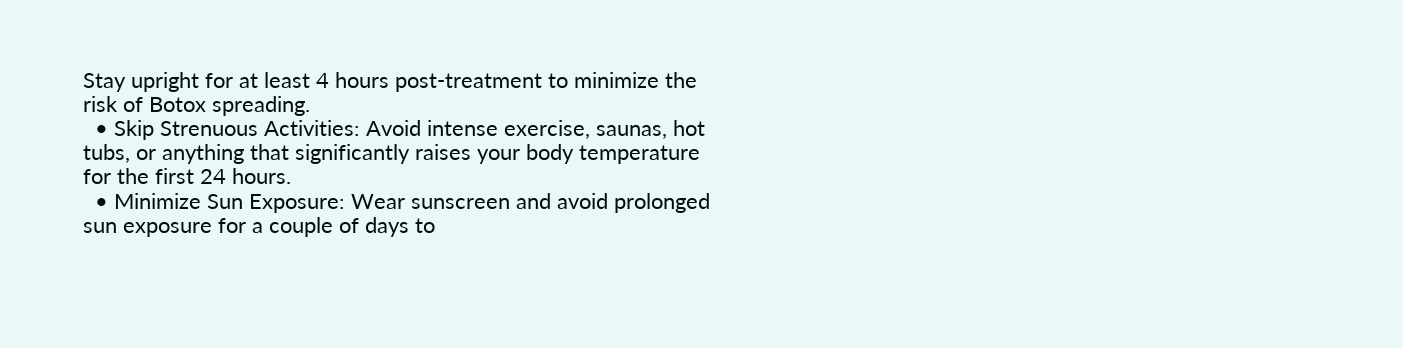Stay upright for at least 4 hours post-treatment to minimize the risk of Botox spreading.
  • Skip Strenuous Activities: Avoid intense exercise, saunas, hot tubs, or anything that significantly raises your body temperature for the first 24 hours.
  • Minimize Sun Exposure: Wear sunscreen and avoid prolonged sun exposure for a couple of days to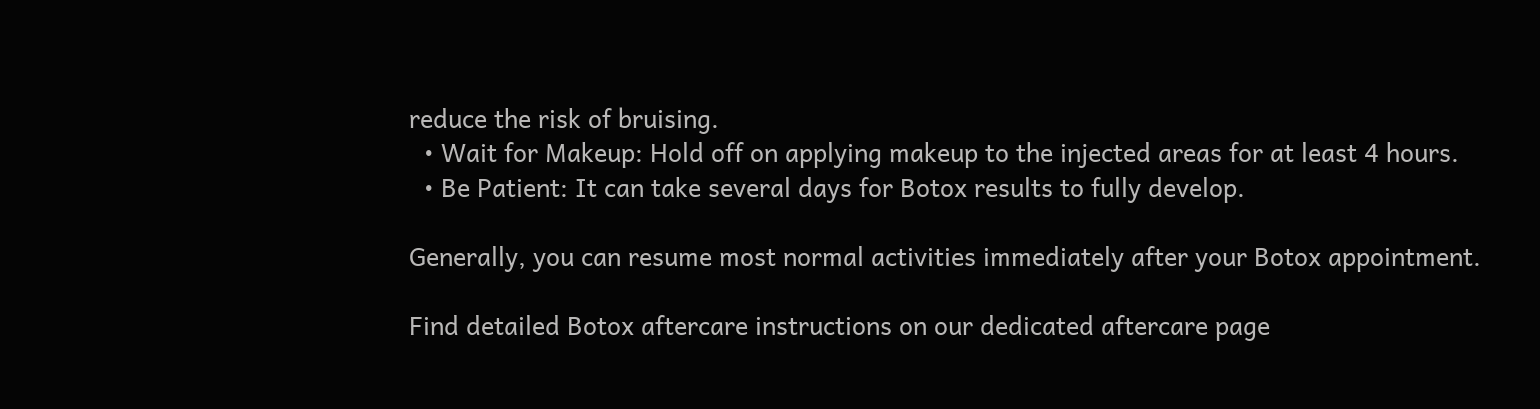reduce the risk of bruising.
  • Wait for Makeup: Hold off on applying makeup to the injected areas for at least 4 hours.
  • Be Patient: It can take several days for Botox results to fully develop.

Generally, you can resume most normal activities immediately after your Botox appointment.

Find detailed Botox aftercare instructions on our dedicated aftercare page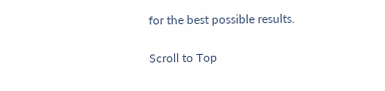for the best possible results.

Scroll to Top